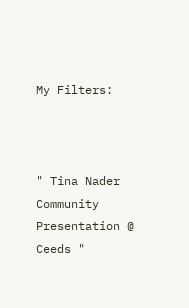My Filters:



" Tina Nader Community Presentation @ Ceeds "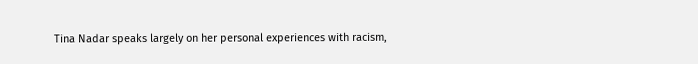Tina Nadar speaks largely on her personal experiences with racism,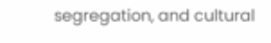segregation, and cultural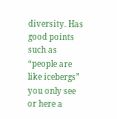diversity. Has good points such as “people are like icebergs” you only see or here a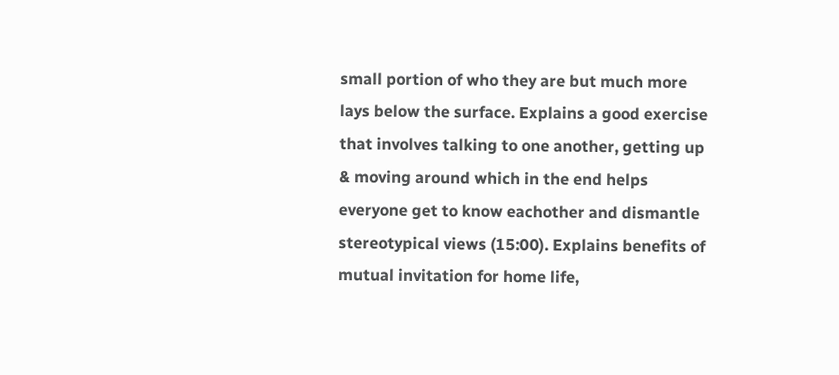small portion of who they are but much more lays below the surface. Explains a good exercise that involves talking to one another, getting up & moving around which in the end helps everyone get to know eachother and dismantle stereotypical views (15:00). Explains benefits of mutual invitation for home life,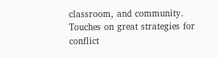classroom, and community. Touches on great strategies for conflict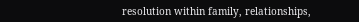resolution within family, relationships,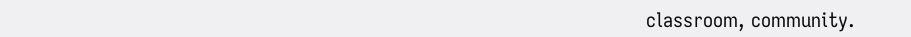classroom, community.